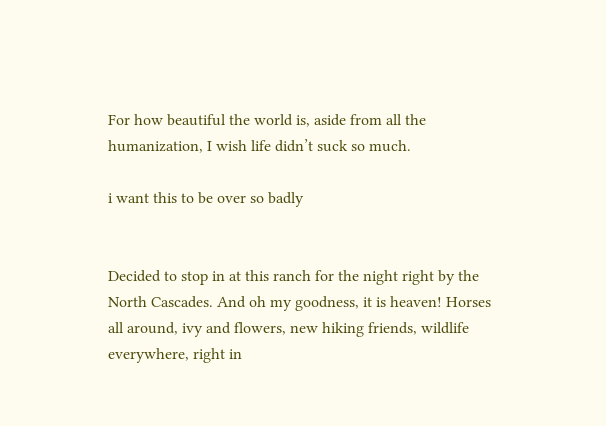For how beautiful the world is, aside from all the humanization, I wish life didn’t suck so much.

i want this to be over so badly


Decided to stop in at this ranch for the night right by the North Cascades. And oh my goodness, it is heaven! Horses all around, ivy and flowers, new hiking friends, wildlife everywhere, right in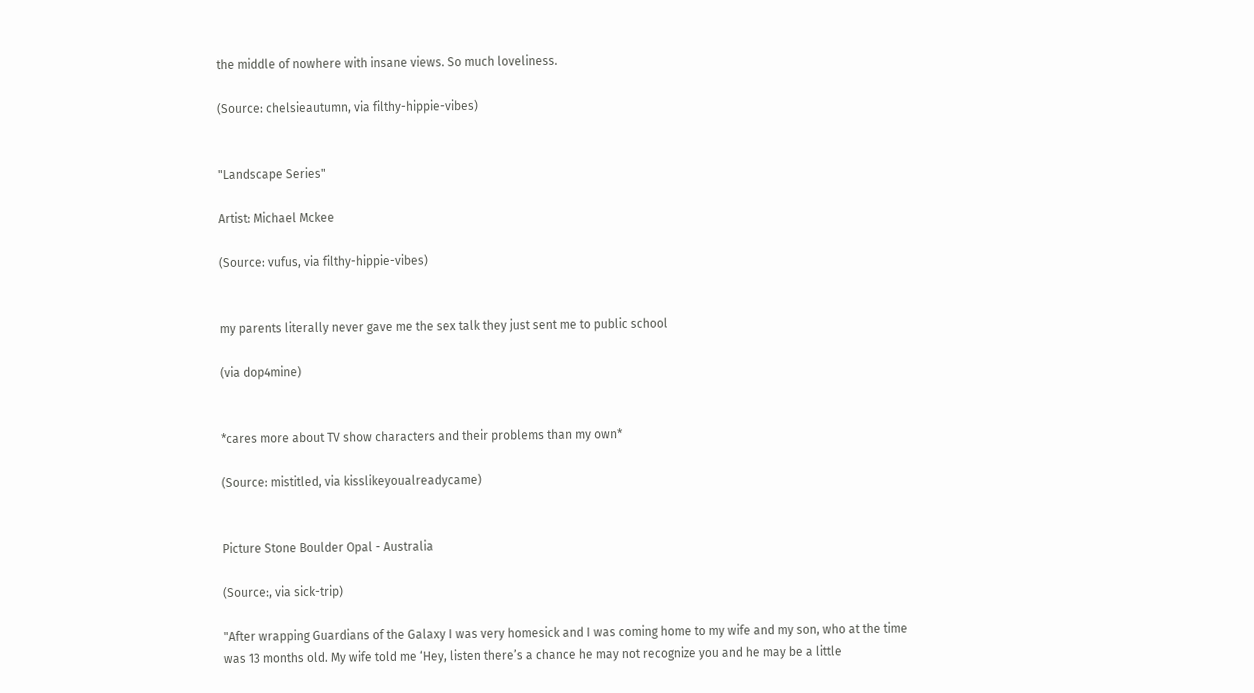the middle of nowhere with insane views. So much loveliness.

(Source: chelsieautumn, via filthy-hippie-vibes)


"Landscape Series"

Artist: Michael Mckee

(Source: vufus, via filthy-hippie-vibes)


my parents literally never gave me the sex talk they just sent me to public school

(via dop4mine)


*cares more about TV show characters and their problems than my own*

(Source: mistitled, via kisslikeyoualreadycame)


Picture Stone Boulder Opal - Australia

(Source:, via sick-trip)

"After wrapping Guardians of the Galaxy I was very homesick and I was coming home to my wife and my son, who at the time was 13 months old. My wife told me ‘Hey, listen there’s a chance he may not recognize you and he may be a little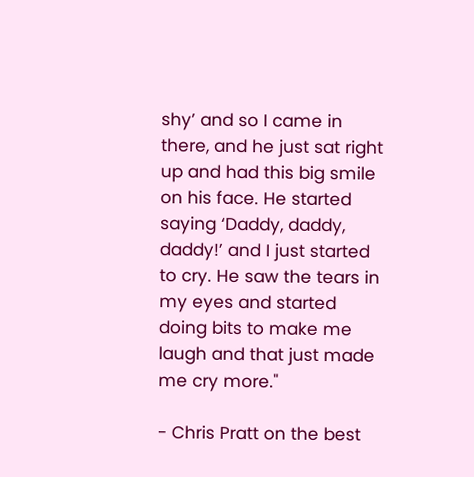shy’ and so I came in there, and he just sat right up and had this big smile on his face. He started saying ‘Daddy, daddy, daddy!’ and I just started to cry. He saw the tears in my eyes and started doing bits to make me laugh and that just made me cry more."

- Chris Pratt on the best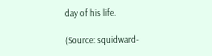day of his life.

(Source: squidward-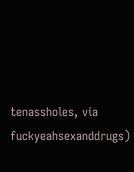tenassholes, via fuckyeahsexanddrugs)